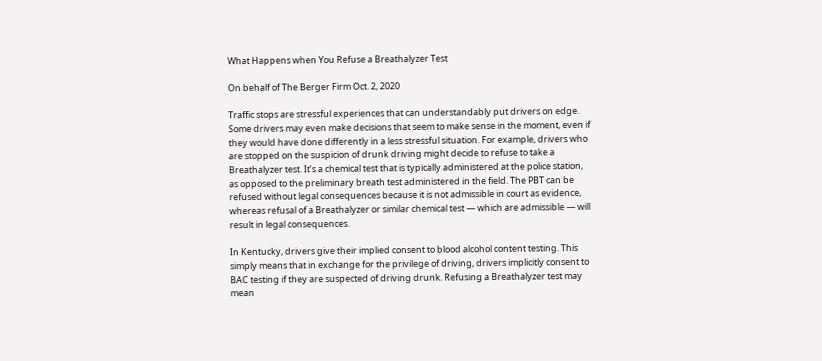What Happens when You Refuse a Breathalyzer Test

On behalf of The Berger Firm Oct. 2, 2020

Traffic stops are stressful experiences that can understandably put drivers on edge. Some drivers may even make decisions that seem to make sense in the moment, even if they would have done differently in a less stressful situation. For example, drivers who are stopped on the suspicion of drunk driving might decide to refuse to take a Breathalyzer test. It’s a chemical test that is typically administered at the police station, as opposed to the preliminary breath test administered in the field. The PBT can be refused without legal consequences because it is not admissible in court as evidence, whereas refusal of a Breathalyzer or similar chemical test — which are admissible — will result in legal consequences.

In Kentucky, drivers give their implied consent to blood alcohol content testing. This simply means that in exchange for the privilege of driving, drivers implicitly consent to BAC testing if they are suspected of driving drunk. Refusing a Breathalyzer test may mean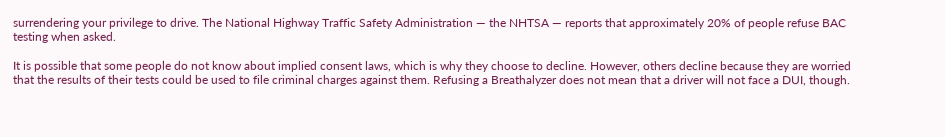surrendering your privilege to drive. The National Highway Traffic Safety Administration — the NHTSA — reports that approximately 20% of people refuse BAC testing when asked.

It is possible that some people do not know about implied consent laws, which is why they choose to decline. However, others decline because they are worried that the results of their tests could be used to file criminal charges against them. Refusing a Breathalyzer does not mean that a driver will not face a DUI, though.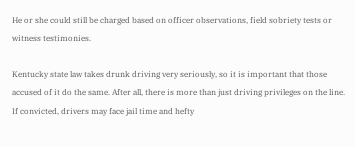He or she could still be charged based on officer observations, field sobriety tests or witness testimonies.

Kentucky state law takes drunk driving very seriously, so it is important that those accused of it do the same. After all, there is more than just driving privileges on the line. If convicted, drivers may face jail time and hefty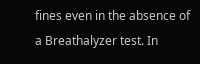fines even in the absence of a Breathalyzer test. In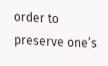order to preserve one’s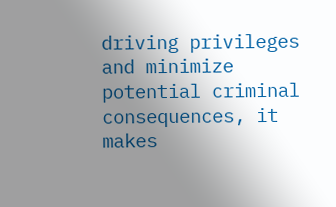driving privileges and minimize potential criminal consequences, it makes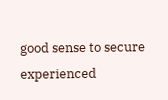good sense to secure experienced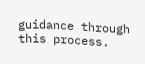guidance through this process.